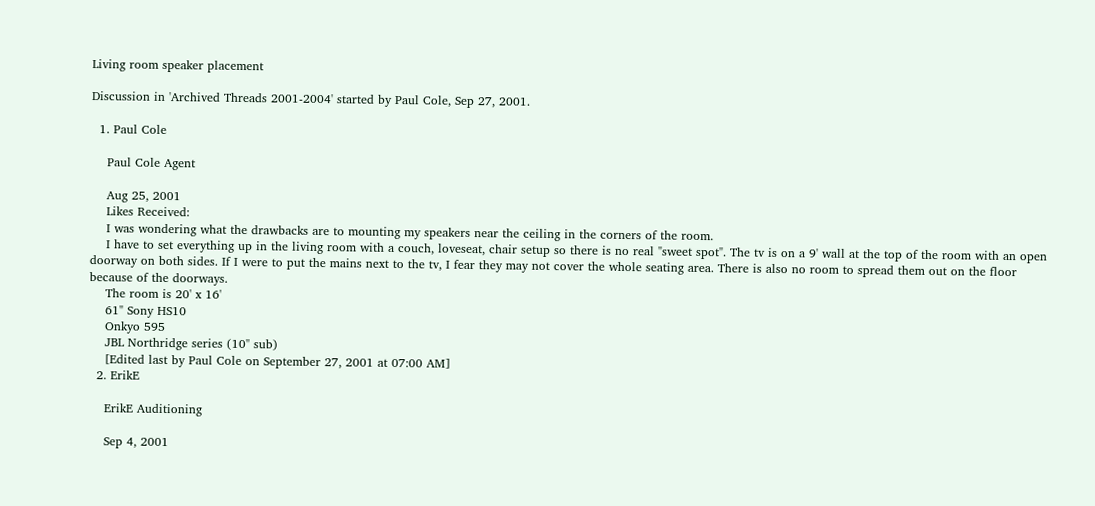Living room speaker placement

Discussion in 'Archived Threads 2001-2004' started by Paul Cole, Sep 27, 2001.

  1. Paul Cole

    Paul Cole Agent

    Aug 25, 2001
    Likes Received:
    I was wondering what the drawbacks are to mounting my speakers near the ceiling in the corners of the room.
    I have to set everything up in the living room with a couch, loveseat, chair setup so there is no real "sweet spot". The tv is on a 9' wall at the top of the room with an open doorway on both sides. If I were to put the mains next to the tv, I fear they may not cover the whole seating area. There is also no room to spread them out on the floor because of the doorways.
    The room is 20' x 16'
    61" Sony HS10
    Onkyo 595
    JBL Northridge series (10" sub)
    [Edited last by Paul Cole on September 27, 2001 at 07:00 AM]
  2. ErikE

    ErikE Auditioning

    Sep 4, 2001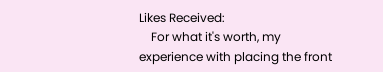Likes Received:
    For what it's worth, my experience with placing the front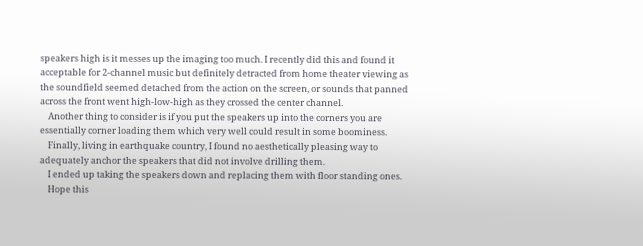speakers high is it messes up the imaging too much. I recently did this and found it acceptable for 2-channel music but definitely detracted from home theater viewing as the soundfield seemed detached from the action on the screen, or sounds that panned across the front went high-low-high as they crossed the center channel.
    Another thing to consider is if you put the speakers up into the corners you are essentially corner loading them which very well could result in some boominess.
    Finally, living in earthquake country, I found no aesthetically pleasing way to adequately anchor the speakers that did not involve drilling them.
    I ended up taking the speakers down and replacing them with floor standing ones.
    Hope this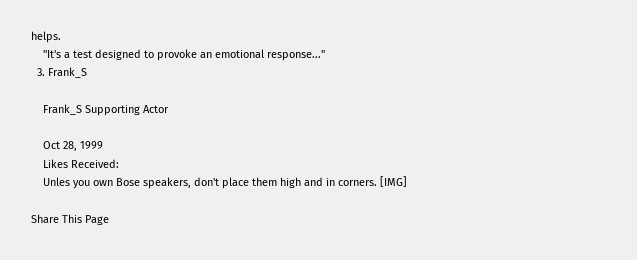helps.
    "It's a test designed to provoke an emotional response..."
  3. Frank_S

    Frank_S Supporting Actor

    Oct 28, 1999
    Likes Received:
    Unles you own Bose speakers, don't place them high and in corners. [IMG]

Share This Page